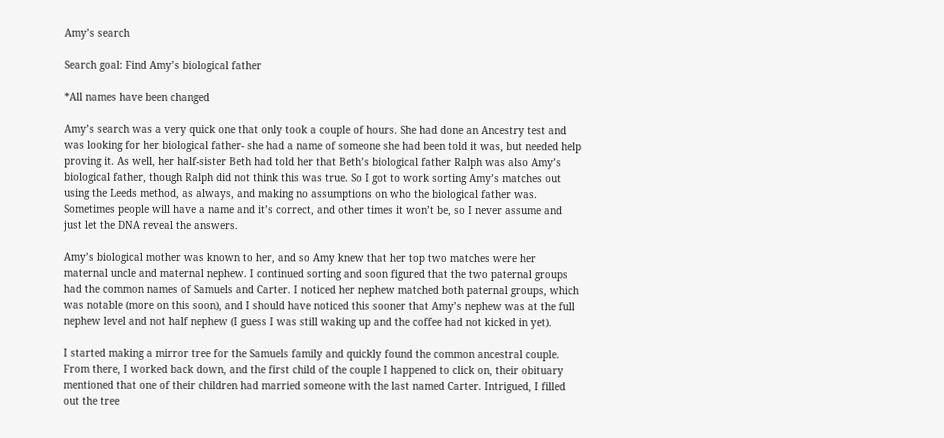Amy’s search

Search goal: Find Amy’s biological father

*All names have been changed

Amy’s search was a very quick one that only took a couple of hours. She had done an Ancestry test and was looking for her biological father- she had a name of someone she had been told it was, but needed help proving it. As well, her half-sister Beth had told her that Beth’s biological father Ralph was also Amy’s biological father, though Ralph did not think this was true. So I got to work sorting Amy’s matches out using the Leeds method, as always, and making no assumptions on who the biological father was. Sometimes people will have a name and it’s correct, and other times it won’t be, so I never assume and just let the DNA reveal the answers.

Amy’s biological mother was known to her, and so Amy knew that her top two matches were her maternal uncle and maternal nephew. I continued sorting and soon figured that the two paternal groups had the common names of Samuels and Carter. I noticed her nephew matched both paternal groups, which was notable (more on this soon), and I should have noticed this sooner that Amy’s nephew was at the full nephew level and not half nephew (I guess I was still waking up and the coffee had not kicked in yet).

I started making a mirror tree for the Samuels family and quickly found the common ancestral couple. From there, I worked back down, and the first child of the couple I happened to click on, their obituary mentioned that one of their children had married someone with the last named Carter. Intrigued, I filled out the tree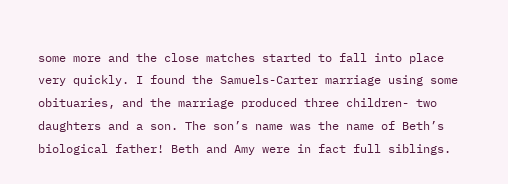some more and the close matches started to fall into place very quickly. I found the Samuels-Carter marriage using some obituaries, and the marriage produced three children- two daughters and a son. The son’s name was the name of Beth’s biological father! Beth and Amy were in fact full siblings.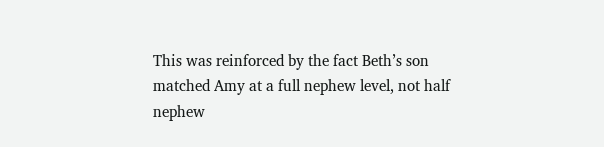This was reinforced by the fact Beth’s son matched Amy at a full nephew level, not half nephew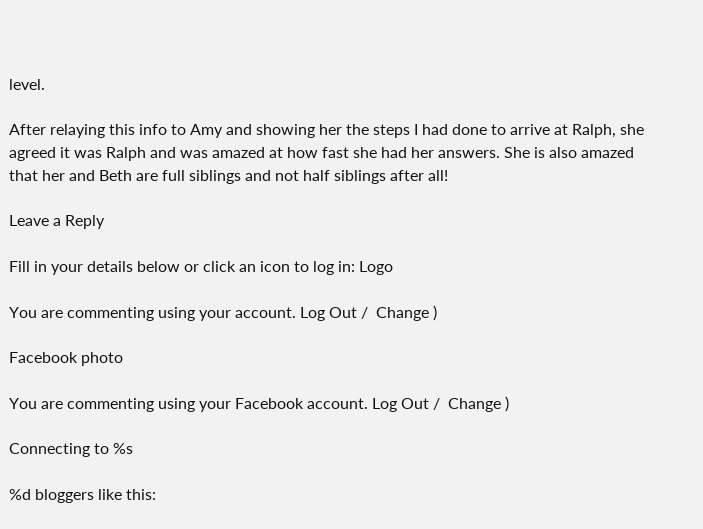level.

After relaying this info to Amy and showing her the steps I had done to arrive at Ralph, she agreed it was Ralph and was amazed at how fast she had her answers. She is also amazed that her and Beth are full siblings and not half siblings after all!

Leave a Reply

Fill in your details below or click an icon to log in: Logo

You are commenting using your account. Log Out /  Change )

Facebook photo

You are commenting using your Facebook account. Log Out /  Change )

Connecting to %s

%d bloggers like this: